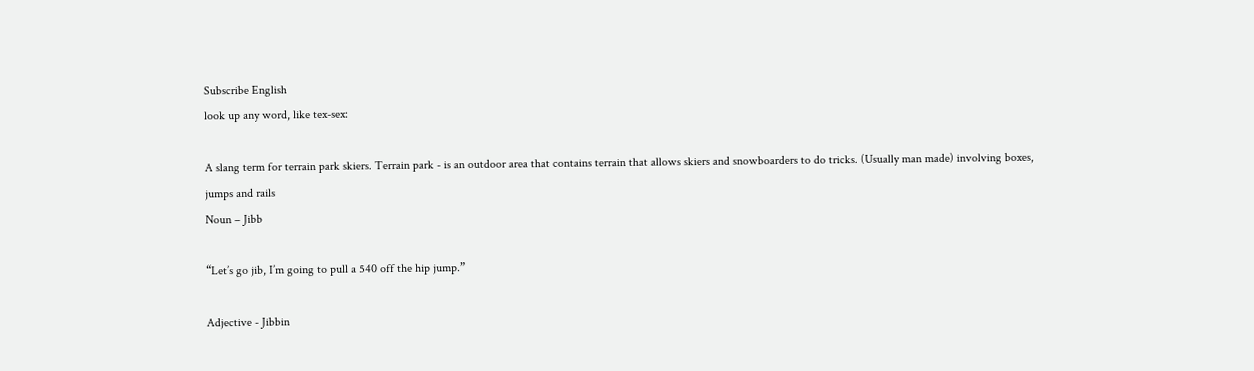Subscribe English
look up any word, like tex-sex:

A slang term for terrain park skiers. Terrain park - is an outdoor area that contains terrain that allows skiers and snowboarders to do tricks. (Usually man made) involving boxes, jumps and rails
Noun – Jibb

“Let’s go jib, I’m going to pull a 540 off the hip jump.”

Adjective - Jibbin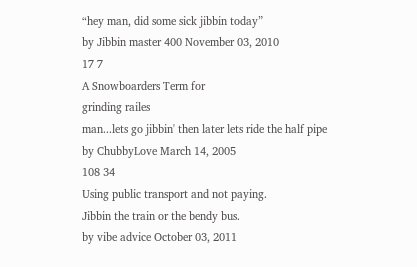“hey man, did some sick jibbin today”
by Jibbin master 400 November 03, 2010
17 7
A Snowboarders Term for
grinding railes
man...lets go jibbin' then later lets ride the half pipe
by ChubbyLove March 14, 2005
108 34
Using public transport and not paying.
Jibbin the train or the bendy bus.
by vibe advice October 03, 2011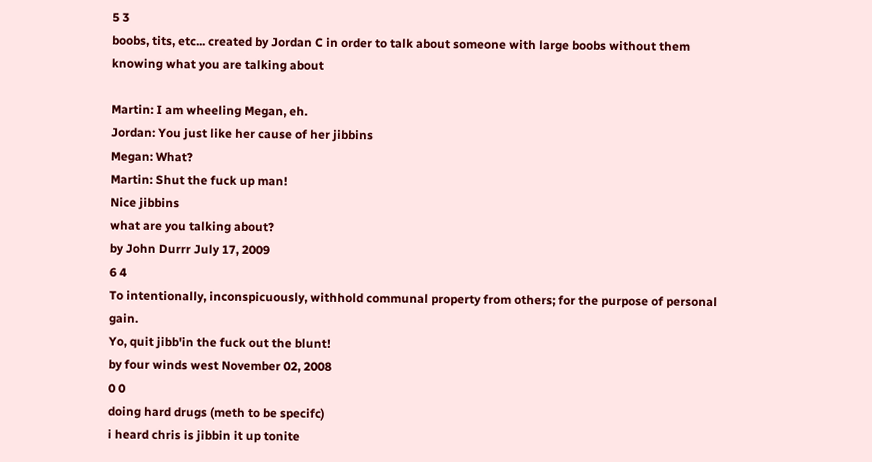5 3
boobs, tits, etc... created by Jordan C in order to talk about someone with large boobs without them knowing what you are talking about

Martin: I am wheeling Megan, eh.
Jordan: You just like her cause of her jibbins
Megan: What?
Martin: Shut the fuck up man!
Nice jibbins
what are you talking about?
by John Durrr July 17, 2009
6 4
To intentionally, inconspicuously, withhold communal property from others; for the purpose of personal gain.
Yo, quit jibb'in the fuck out the blunt!
by four winds west November 02, 2008
0 0
doing hard drugs (meth to be specifc)
i heard chris is jibbin it up tonite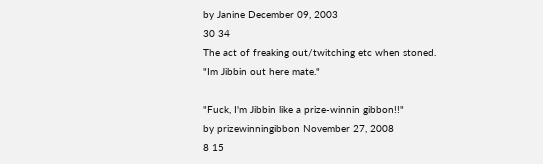by Janine December 09, 2003
30 34
The act of freaking out/twitching etc when stoned.
"Im Jibbin out here mate."

"Fuck, I'm Jibbin like a prize-winnin gibbon!!"
by prizewinningibbon November 27, 2008
8 15